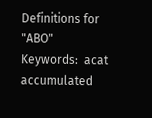Definitions for "ABO"
Keywords:  acat
accumulated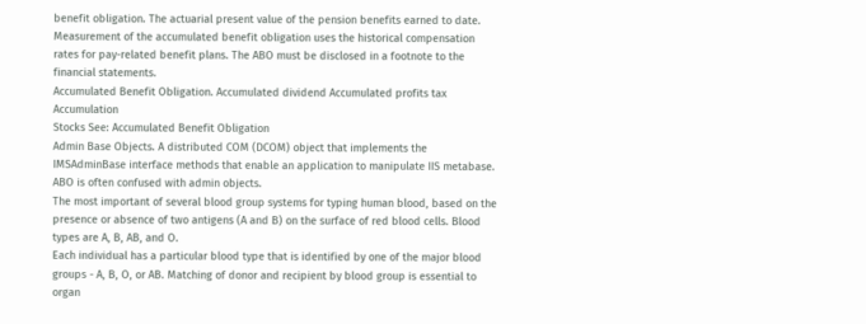benefit obligation. The actuarial present value of the pension benefits earned to date. Measurement of the accumulated benefit obligation uses the historical compensation rates for pay-related benefit plans. The ABO must be disclosed in a footnote to the financial statements.
Accumulated Benefit Obligation. Accumulated dividend Accumulated profits tax Accumulation
Stocks See: Accumulated Benefit Obligation
Admin Base Objects. A distributed COM (DCOM) object that implements the IMSAdminBase interface methods that enable an application to manipulate IIS metabase. ABO is often confused with admin objects.
The most important of several blood group systems for typing human blood, based on the presence or absence of two antigens (A and B) on the surface of red blood cells. Blood types are A, B, AB, and O.
Each individual has a particular blood type that is identified by one of the major blood groups - A, B, O, or AB. Matching of donor and recipient by blood group is essential to organ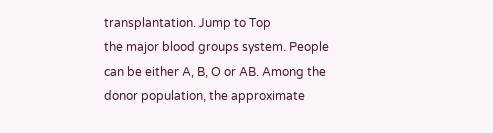transplantation. Jump to Top
the major blood groups system. People can be either A, B, O or AB. Among the donor population, the approximate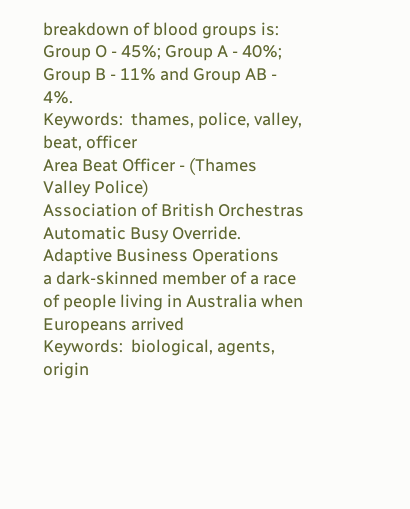breakdown of blood groups is: Group O - 45%; Group A - 40%; Group B - 11% and Group AB - 4%.
Keywords:  thames, police, valley, beat, officer
Area Beat Officer - (Thames Valley Police)
Association of British Orchestras
Automatic Busy Override.
Adaptive Business Operations
a dark-skinned member of a race of people living in Australia when Europeans arrived
Keywords:  biological, agents, origin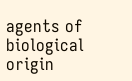agents of biological origin